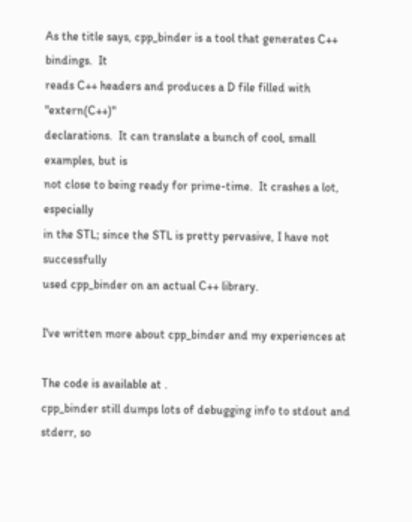As the title says, cpp_binder is a tool that generates C++ bindings.  It
reads C++ headers and produces a D file filled with "extern(C++)"
declarations.  It can translate a bunch of cool, small examples, but is
not close to being ready for prime-time.  It crashes a lot, especially
in the STL; since the STL is pretty pervasive, I have not successfully
used cpp_binder on an actual C++ library.

I've written more about cpp_binder and my experiences at

The code is available at .
cpp_binder still dumps lots of debugging info to stdout and stderr, so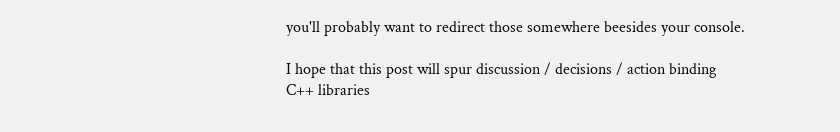you'll probably want to redirect those somewhere beesides your console.

I hope that this post will spur discussion / decisions / action binding
C++ libraries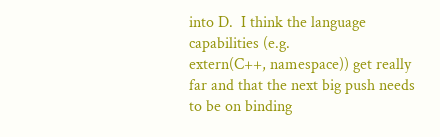into D.  I think the language capabilities (e.g.
extern(C++, namespace)) get really far and that the next big push needs
to be on binding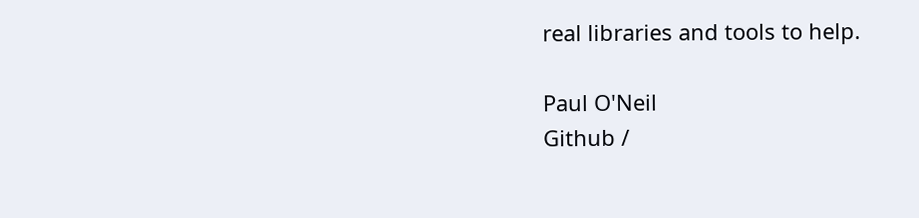real libraries and tools to help.

Paul O'Neil
Github /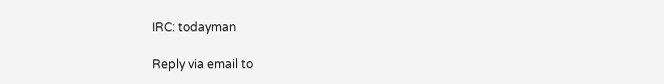IRC: todayman

Reply via email to